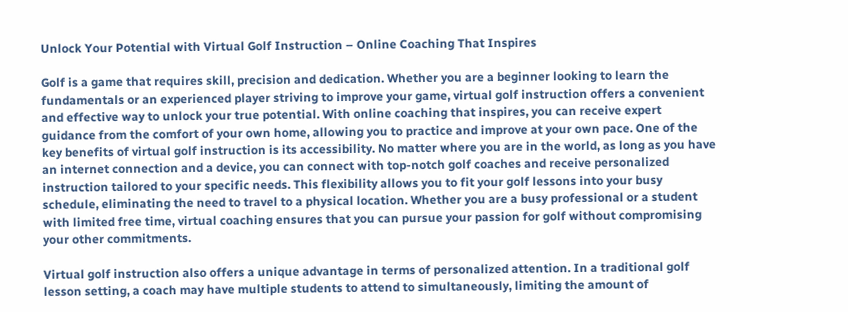Unlock Your Potential with Virtual Golf Instruction – Online Coaching That Inspires

Golf is a game that requires skill, precision and dedication. Whether you are a beginner looking to learn the fundamentals or an experienced player striving to improve your game, virtual golf instruction offers a convenient and effective way to unlock your true potential. With online coaching that inspires, you can receive expert guidance from the comfort of your own home, allowing you to practice and improve at your own pace. One of the key benefits of virtual golf instruction is its accessibility. No matter where you are in the world, as long as you have an internet connection and a device, you can connect with top-notch golf coaches and receive personalized instruction tailored to your specific needs. This flexibility allows you to fit your golf lessons into your busy schedule, eliminating the need to travel to a physical location. Whether you are a busy professional or a student with limited free time, virtual coaching ensures that you can pursue your passion for golf without compromising your other commitments.

Virtual golf instruction also offers a unique advantage in terms of personalized attention. In a traditional golf lesson setting, a coach may have multiple students to attend to simultaneously, limiting the amount of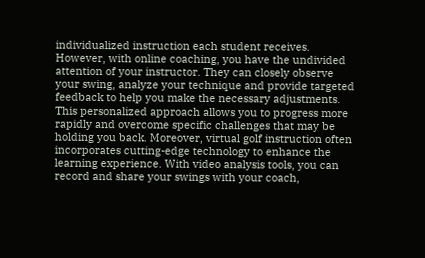individualized instruction each student receives. However, with online coaching, you have the undivided attention of your instructor. They can closely observe your swing, analyze your technique and provide targeted feedback to help you make the necessary adjustments. This personalized approach allows you to progress more rapidly and overcome specific challenges that may be holding you back. Moreover, virtual golf instruction often incorporates cutting-edge technology to enhance the learning experience. With video analysis tools, you can record and share your swings with your coach,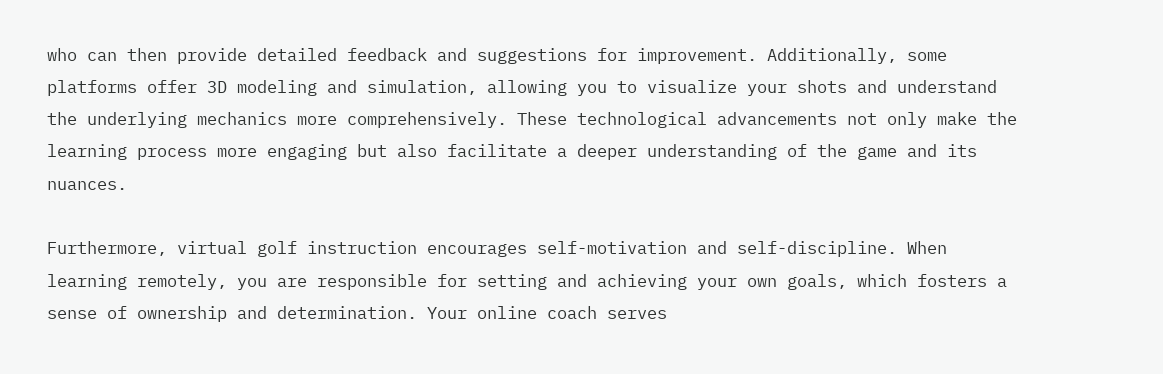who can then provide detailed feedback and suggestions for improvement. Additionally, some platforms offer 3D modeling and simulation, allowing you to visualize your shots and understand the underlying mechanics more comprehensively. These technological advancements not only make the learning process more engaging but also facilitate a deeper understanding of the game and its nuances.

Furthermore, virtual golf instruction encourages self-motivation and self-discipline. When learning remotely, you are responsible for setting and achieving your own goals, which fosters a sense of ownership and determination. Your online coach serves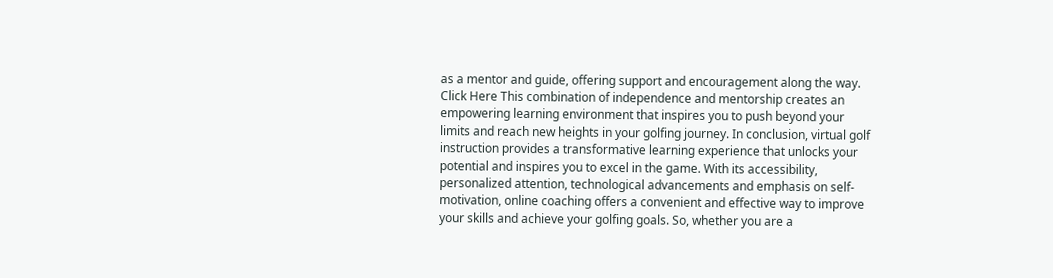as a mentor and guide, offering support and encouragement along the way. Click Here This combination of independence and mentorship creates an empowering learning environment that inspires you to push beyond your limits and reach new heights in your golfing journey. In conclusion, virtual golf instruction provides a transformative learning experience that unlocks your potential and inspires you to excel in the game. With its accessibility, personalized attention, technological advancements and emphasis on self-motivation, online coaching offers a convenient and effective way to improve your skills and achieve your golfing goals. So, whether you are a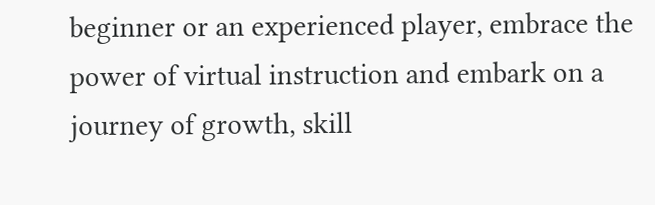beginner or an experienced player, embrace the power of virtual instruction and embark on a journey of growth, skill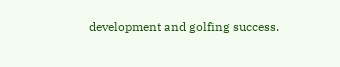development and golfing success.